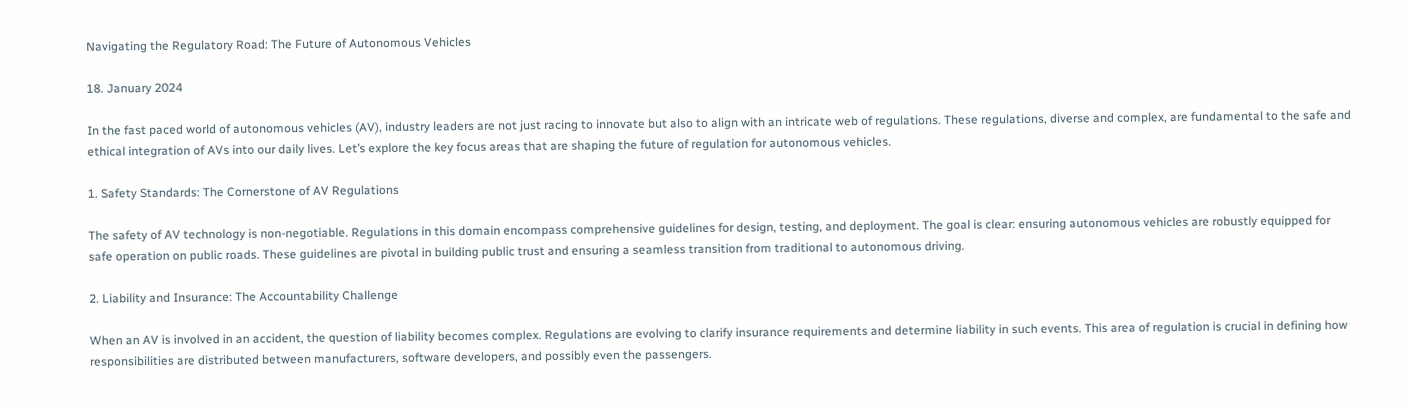Navigating the Regulatory Road: The Future of Autonomous Vehicles

18. January 2024

In the fast paced world of autonomous vehicles (AV), industry leaders are not just racing to innovate but also to align with an intricate web of regulations. These regulations, diverse and complex, are fundamental to the safe and ethical integration of AVs into our daily lives. Let’s explore the key focus areas that are shaping the future of regulation for autonomous vehicles.

1. Safety Standards: The Cornerstone of AV Regulations

The safety of AV technology is non-negotiable. Regulations in this domain encompass comprehensive guidelines for design, testing, and deployment. The goal is clear: ensuring autonomous vehicles are robustly equipped for safe operation on public roads. These guidelines are pivotal in building public trust and ensuring a seamless transition from traditional to autonomous driving.

2. Liability and Insurance: The Accountability Challenge

When an AV is involved in an accident, the question of liability becomes complex. Regulations are evolving to clarify insurance requirements and determine liability in such events. This area of regulation is crucial in defining how responsibilities are distributed between manufacturers, software developers, and possibly even the passengers.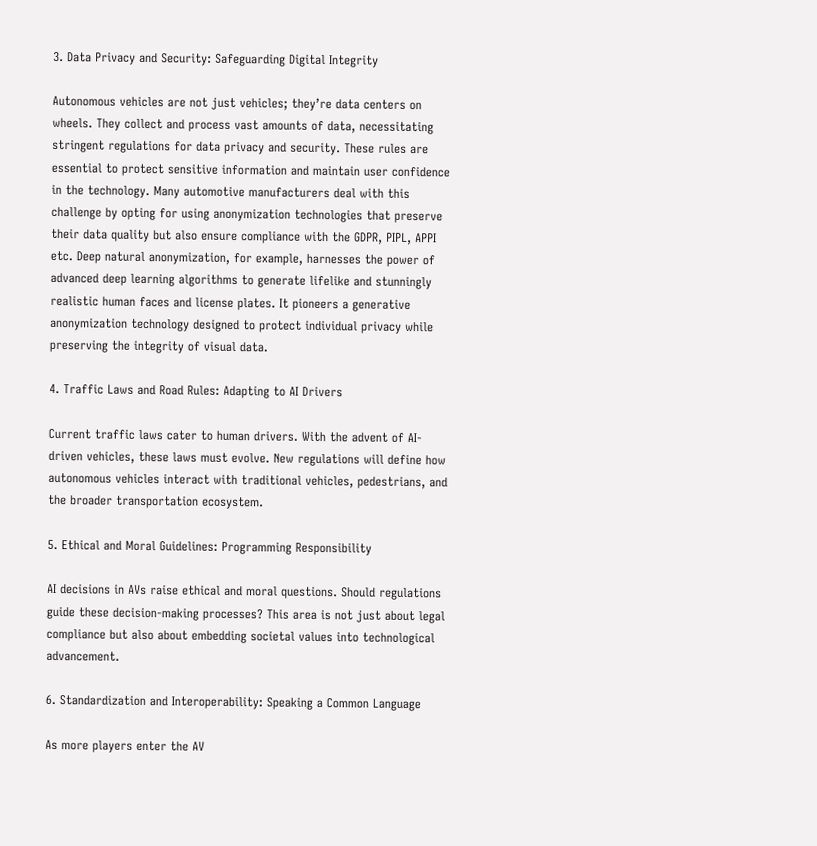3. Data Privacy and Security: Safeguarding Digital Integrity

Autonomous vehicles are not just vehicles; they’re data centers on wheels. They collect and process vast amounts of data, necessitating stringent regulations for data privacy and security. These rules are essential to protect sensitive information and maintain user confidence in the technology. Many automotive manufacturers deal with this challenge by opting for using anonymization technologies that preserve their data quality but also ensure compliance with the GDPR, PIPL, APPI etc. Deep natural anonymization, for example, harnesses the power of advanced deep learning algorithms to generate lifelike and stunningly realistic human faces and license plates. It pioneers a generative anonymization technology designed to protect individual privacy while preserving the integrity of visual data.

4. Traffic Laws and Road Rules: Adapting to AI Drivers

Current traffic laws cater to human drivers. With the advent of AI-driven vehicles, these laws must evolve. New regulations will define how autonomous vehicles interact with traditional vehicles, pedestrians, and the broader transportation ecosystem.

5. Ethical and Moral Guidelines: Programming Responsibility

AI decisions in AVs raise ethical and moral questions. Should regulations guide these decision-making processes? This area is not just about legal compliance but also about embedding societal values into technological advancement.

6. Standardization and Interoperability: Speaking a Common Language

As more players enter the AV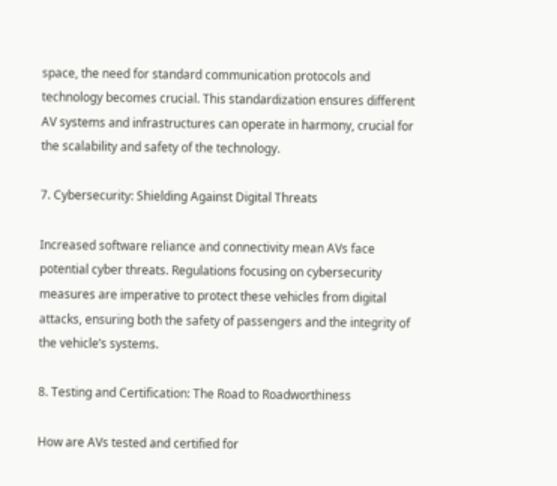space, the need for standard communication protocols and technology becomes crucial. This standardization ensures different AV systems and infrastructures can operate in harmony, crucial for the scalability and safety of the technology.

7. Cybersecurity: Shielding Against Digital Threats

Increased software reliance and connectivity mean AVs face potential cyber threats. Regulations focusing on cybersecurity measures are imperative to protect these vehicles from digital attacks, ensuring both the safety of passengers and the integrity of the vehicle’s systems.

8. Testing and Certification: The Road to Roadworthiness

How are AVs tested and certified for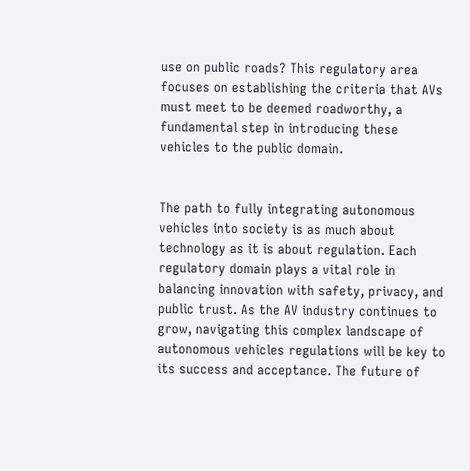use on public roads? This regulatory area focuses on establishing the criteria that AVs must meet to be deemed roadworthy, a fundamental step in introducing these vehicles to the public domain.


The path to fully integrating autonomous vehicles into society is as much about technology as it is about regulation. Each regulatory domain plays a vital role in balancing innovation with safety, privacy, and public trust. As the AV industry continues to grow, navigating this complex landscape of autonomous vehicles regulations will be key to its success and acceptance. The future of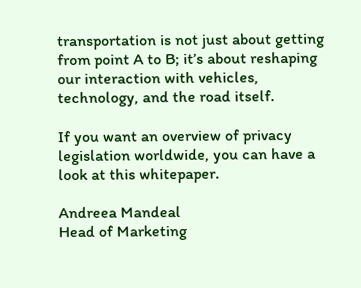transportation is not just about getting from point A to B; it’s about reshaping our interaction with vehicles, technology, and the road itself.

If you want an overview of privacy legislation worldwide, you can have a look at this whitepaper.

Andreea Mandeal
Head of Marketing